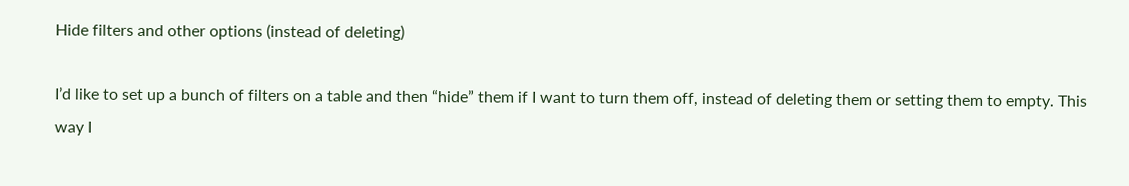Hide filters and other options (instead of deleting)

I’d like to set up a bunch of filters on a table and then “hide” them if I want to turn them off, instead of deleting them or setting them to empty. This way I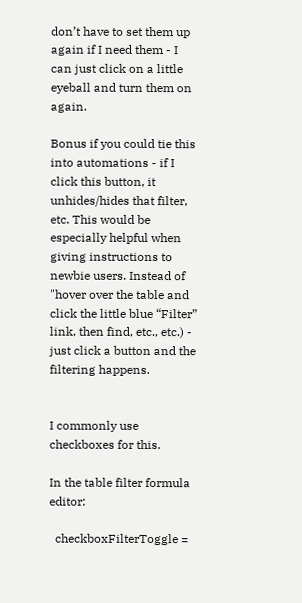don’t have to set them up again if I need them - I can just click on a little eyeball and turn them on again.

Bonus if you could tie this into automations - if I click this button, it unhides/hides that filter, etc. This would be especially helpful when giving instructions to newbie users. Instead of "hover over the table and click the little blue “Filter” link, then find, etc., etc.) - just click a button and the filtering happens.


I commonly use checkboxes for this.

In the table filter formula editor:

  checkboxFilterToggle =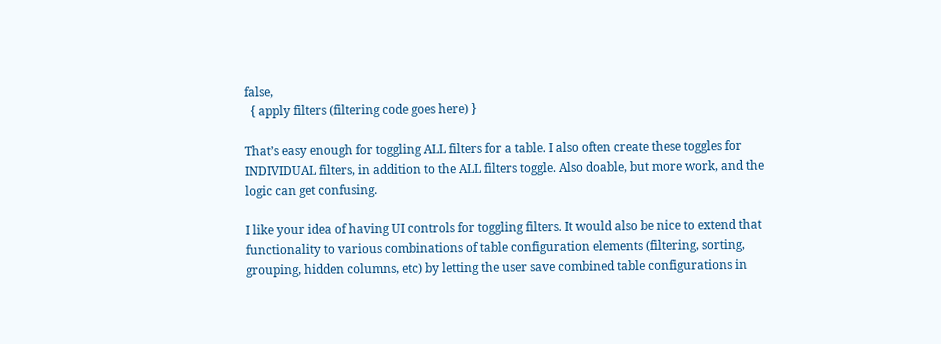false,
  { apply filters (filtering code goes here) }

That’s easy enough for toggling ALL filters for a table. I also often create these toggles for INDIVIDUAL filters, in addition to the ALL filters toggle. Also doable, but more work, and the logic can get confusing.

I like your idea of having UI controls for toggling filters. It would also be nice to extend that functionality to various combinations of table configuration elements (filtering, sorting, grouping, hidden columns, etc) by letting the user save combined table configurations in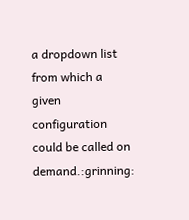a dropdown list from which a given configuration could be called on demand.:grinning: